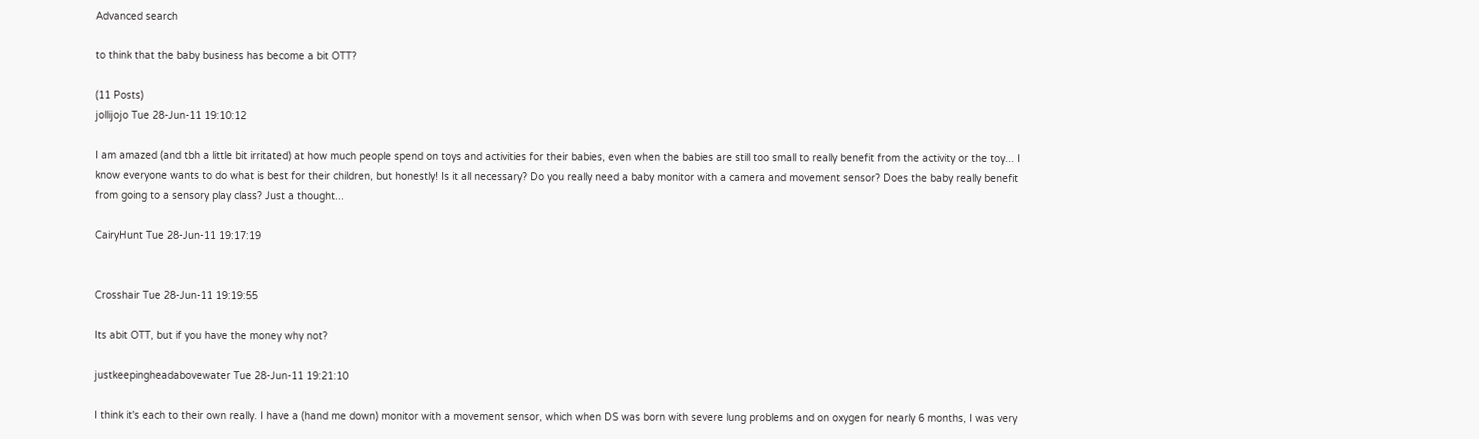Advanced search

to think that the baby business has become a bit OTT?

(11 Posts)
jollijojo Tue 28-Jun-11 19:10:12

I am amazed (and tbh a little bit irritated) at how much people spend on toys and activities for their babies, even when the babies are still too small to really benefit from the activity or the toy... I know everyone wants to do what is best for their children, but honestly! Is it all necessary? Do you really need a baby monitor with a camera and movement sensor? Does the baby really benefit from going to a sensory play class? Just a thought...

CairyHunt Tue 28-Jun-11 19:17:19


Crosshair Tue 28-Jun-11 19:19:55

Its abit OTT, but if you have the money why not?

justkeepingheadabovewater Tue 28-Jun-11 19:21:10

I think it's each to their own really. I have a (hand me down) monitor with a movement sensor, which when DS was born with severe lung problems and on oxygen for nearly 6 months, I was very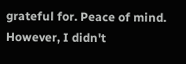grateful for. Peace of mind. However, I didn't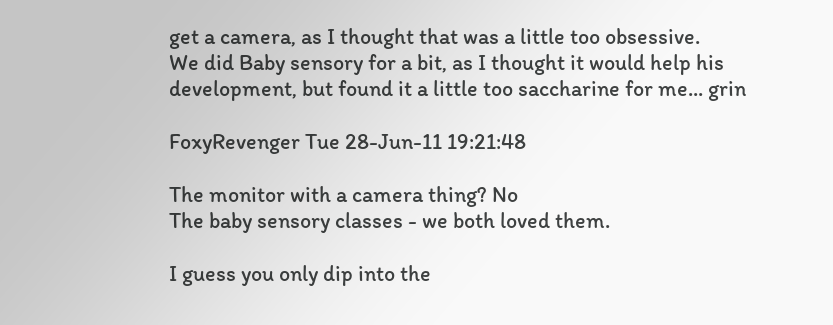get a camera, as I thought that was a little too obsessive.
We did Baby sensory for a bit, as I thought it would help his development, but found it a little too saccharine for me... grin

FoxyRevenger Tue 28-Jun-11 19:21:48

The monitor with a camera thing? No
The baby sensory classes - we both loved them.

I guess you only dip into the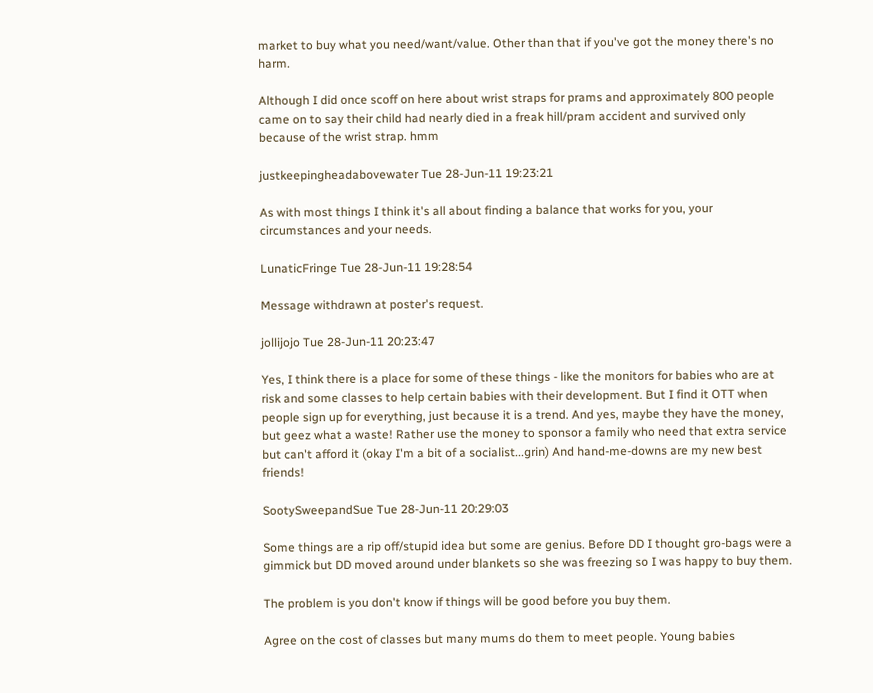market to buy what you need/want/value. Other than that if you've got the money there's no harm.

Although I did once scoff on here about wrist straps for prams and approximately 800 people came on to say their child had nearly died in a freak hill/pram accident and survived only because of the wrist strap. hmm

justkeepingheadabovewater Tue 28-Jun-11 19:23:21

As with most things I think it's all about finding a balance that works for you, your circumstances and your needs.

LunaticFringe Tue 28-Jun-11 19:28:54

Message withdrawn at poster's request.

jollijojo Tue 28-Jun-11 20:23:47

Yes, I think there is a place for some of these things - like the monitors for babies who are at risk and some classes to help certain babies with their development. But I find it OTT when people sign up for everything, just because it is a trend. And yes, maybe they have the money, but geez what a waste! Rather use the money to sponsor a family who need that extra service but can't afford it (okay I'm a bit of a socialist...grin) And hand-me-downs are my new best friends!

SootySweepandSue Tue 28-Jun-11 20:29:03

Some things are a rip off/stupid idea but some are genius. Before DD I thought gro-bags were a gimmick but DD moved around under blankets so she was freezing so I was happy to buy them.

The problem is you don't know if things will be good before you buy them.

Agree on the cost of classes but many mums do them to meet people. Young babies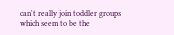can't really join toddler groups which seem to be the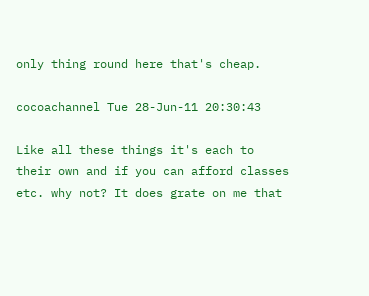only thing round here that's cheap.

cocoachannel Tue 28-Jun-11 20:30:43

Like all these things it's each to their own and if you can afford classes etc. why not? It does grate on me that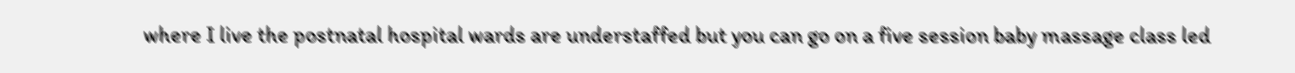where I live the postnatal hospital wards are understaffed but you can go on a five session baby massage class led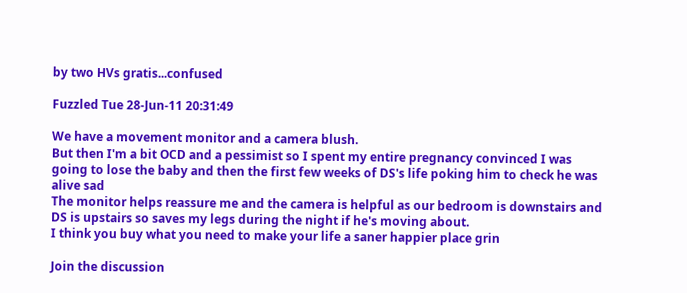by two HVs gratis...confused

Fuzzled Tue 28-Jun-11 20:31:49

We have a movement monitor and a camera blush.
But then I'm a bit OCD and a pessimist so I spent my entire pregnancy convinced I was going to lose the baby and then the first few weeks of DS's life poking him to check he was alive sad
The monitor helps reassure me and the camera is helpful as our bedroom is downstairs and DS is upstairs so saves my legs during the night if he's moving about.
I think you buy what you need to make your life a saner happier place grin

Join the discussion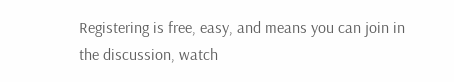Registering is free, easy, and means you can join in the discussion, watch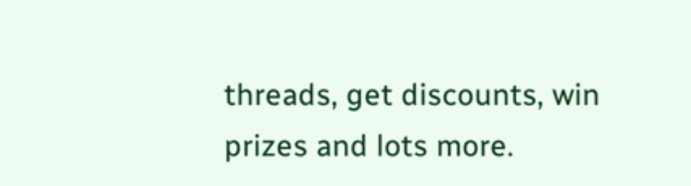threads, get discounts, win prizes and lots more.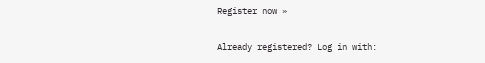Register now »

Already registered? Log in with: